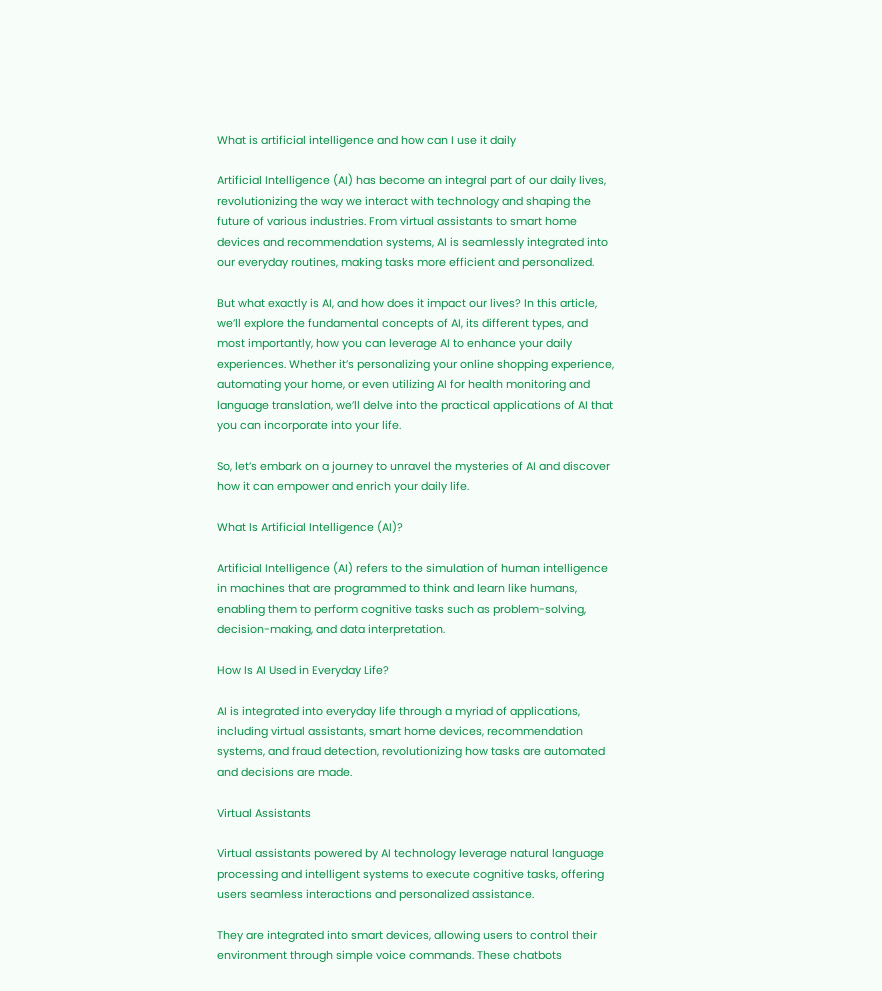What is artificial intelligence and how can I use it daily

Artificial Intelligence (AI) has become an integral part of our daily lives, revolutionizing the way we interact with technology and shaping the future of various industries. From virtual assistants to smart home devices and recommendation systems, AI is seamlessly integrated into our everyday routines, making tasks more efficient and personalized.

But what exactly is AI, and how does it impact our lives? In this article, we’ll explore the fundamental concepts of AI, its different types, and most importantly, how you can leverage AI to enhance your daily experiences. Whether it’s personalizing your online shopping experience, automating your home, or even utilizing AI for health monitoring and language translation, we’ll delve into the practical applications of AI that you can incorporate into your life.

So, let’s embark on a journey to unravel the mysteries of AI and discover how it can empower and enrich your daily life.

What Is Artificial Intelligence (AI)?

Artificial Intelligence (AI) refers to the simulation of human intelligence in machines that are programmed to think and learn like humans, enabling them to perform cognitive tasks such as problem-solving, decision-making, and data interpretation.

How Is AI Used in Everyday Life?

AI is integrated into everyday life through a myriad of applications, including virtual assistants, smart home devices, recommendation systems, and fraud detection, revolutionizing how tasks are automated and decisions are made.

Virtual Assistants

Virtual assistants powered by AI technology leverage natural language processing and intelligent systems to execute cognitive tasks, offering users seamless interactions and personalized assistance.

They are integrated into smart devices, allowing users to control their environment through simple voice commands. These chatbots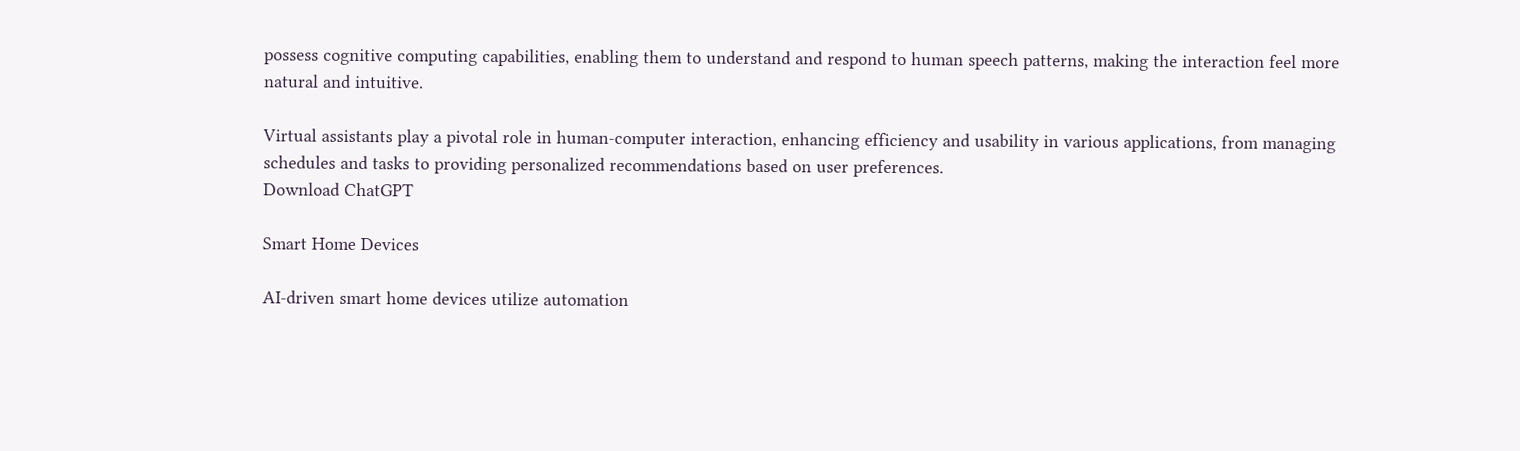possess cognitive computing capabilities, enabling them to understand and respond to human speech patterns, making the interaction feel more natural and intuitive.

Virtual assistants play a pivotal role in human-computer interaction, enhancing efficiency and usability in various applications, from managing schedules and tasks to providing personalized recommendations based on user preferences.
Download ChatGPT

Smart Home Devices

AI-driven smart home devices utilize automation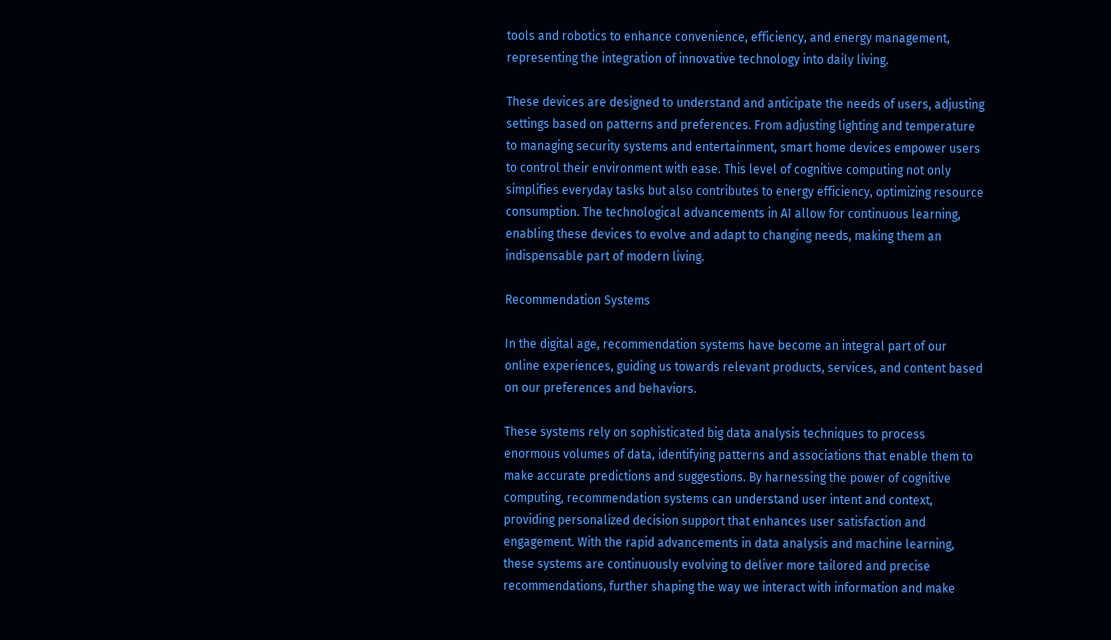tools and robotics to enhance convenience, efficiency, and energy management, representing the integration of innovative technology into daily living.

These devices are designed to understand and anticipate the needs of users, adjusting settings based on patterns and preferences. From adjusting lighting and temperature to managing security systems and entertainment, smart home devices empower users to control their environment with ease. This level of cognitive computing not only simplifies everyday tasks but also contributes to energy efficiency, optimizing resource consumption. The technological advancements in AI allow for continuous learning, enabling these devices to evolve and adapt to changing needs, making them an indispensable part of modern living.

Recommendation Systems

In the digital age, recommendation systems have become an integral part of our online experiences, guiding us towards relevant products, services, and content based on our preferences and behaviors.

These systems rely on sophisticated big data analysis techniques to process enormous volumes of data, identifying patterns and associations that enable them to make accurate predictions and suggestions. By harnessing the power of cognitive computing, recommendation systems can understand user intent and context, providing personalized decision support that enhances user satisfaction and engagement. With the rapid advancements in data analysis and machine learning, these systems are continuously evolving to deliver more tailored and precise recommendations, further shaping the way we interact with information and make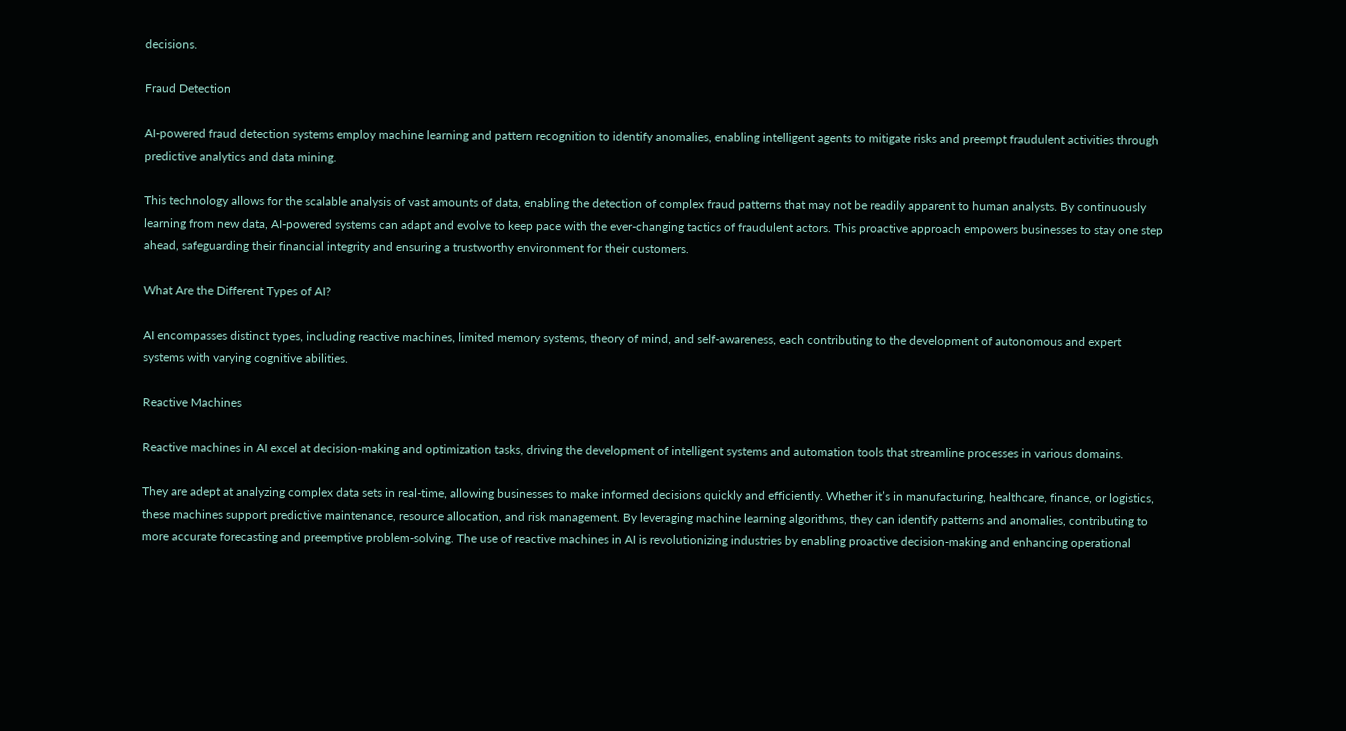decisions.

Fraud Detection

AI-powered fraud detection systems employ machine learning and pattern recognition to identify anomalies, enabling intelligent agents to mitigate risks and preempt fraudulent activities through predictive analytics and data mining.

This technology allows for the scalable analysis of vast amounts of data, enabling the detection of complex fraud patterns that may not be readily apparent to human analysts. By continuously learning from new data, AI-powered systems can adapt and evolve to keep pace with the ever-changing tactics of fraudulent actors. This proactive approach empowers businesses to stay one step ahead, safeguarding their financial integrity and ensuring a trustworthy environment for their customers.

What Are the Different Types of AI?

AI encompasses distinct types, including reactive machines, limited memory systems, theory of mind, and self-awareness, each contributing to the development of autonomous and expert systems with varying cognitive abilities.

Reactive Machines

Reactive machines in AI excel at decision-making and optimization tasks, driving the development of intelligent systems and automation tools that streamline processes in various domains.

They are adept at analyzing complex data sets in real-time, allowing businesses to make informed decisions quickly and efficiently. Whether it’s in manufacturing, healthcare, finance, or logistics, these machines support predictive maintenance, resource allocation, and risk management. By leveraging machine learning algorithms, they can identify patterns and anomalies, contributing to more accurate forecasting and preemptive problem-solving. The use of reactive machines in AI is revolutionizing industries by enabling proactive decision-making and enhancing operational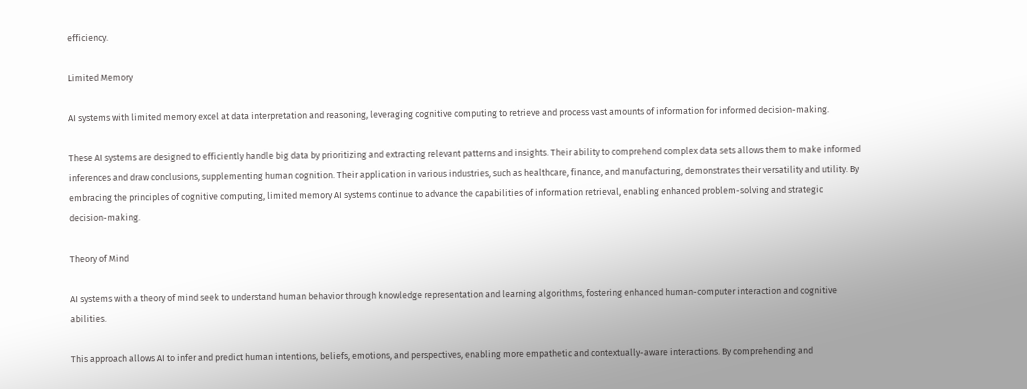efficiency.

Limited Memory

AI systems with limited memory excel at data interpretation and reasoning, leveraging cognitive computing to retrieve and process vast amounts of information for informed decision-making.

These AI systems are designed to efficiently handle big data by prioritizing and extracting relevant patterns and insights. Their ability to comprehend complex data sets allows them to make informed inferences and draw conclusions, supplementing human cognition. Their application in various industries, such as healthcare, finance, and manufacturing, demonstrates their versatility and utility. By embracing the principles of cognitive computing, limited memory AI systems continue to advance the capabilities of information retrieval, enabling enhanced problem-solving and strategic decision-making.

Theory of Mind

AI systems with a theory of mind seek to understand human behavior through knowledge representation and learning algorithms, fostering enhanced human-computer interaction and cognitive abilities.

This approach allows AI to infer and predict human intentions, beliefs, emotions, and perspectives, enabling more empathetic and contextually-aware interactions. By comprehending and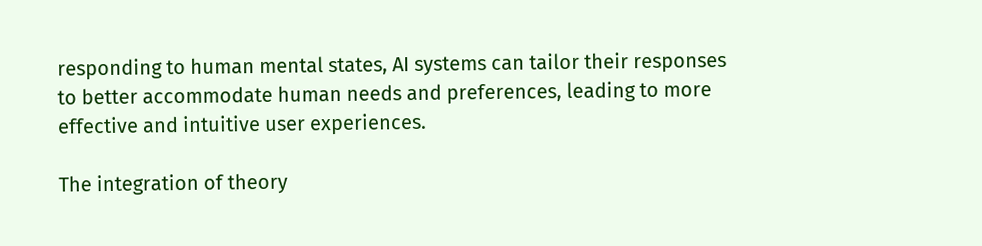responding to human mental states, AI systems can tailor their responses to better accommodate human needs and preferences, leading to more effective and intuitive user experiences.

The integration of theory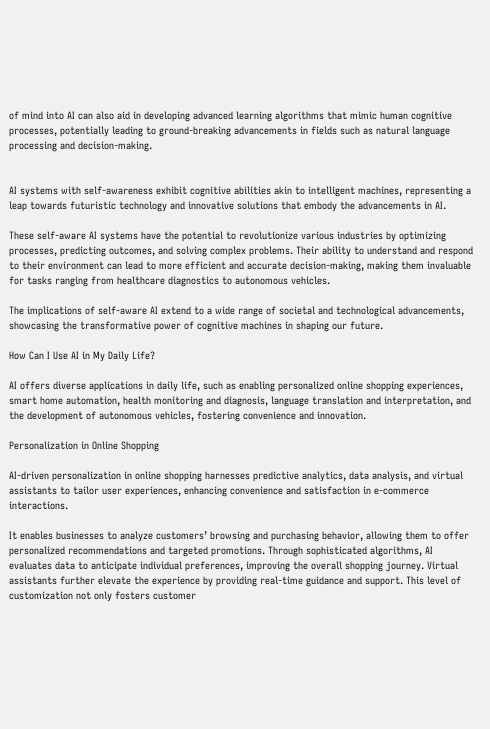of mind into AI can also aid in developing advanced learning algorithms that mimic human cognitive processes, potentially leading to ground-breaking advancements in fields such as natural language processing and decision-making.


AI systems with self-awareness exhibit cognitive abilities akin to intelligent machines, representing a leap towards futuristic technology and innovative solutions that embody the advancements in AI.

These self-aware AI systems have the potential to revolutionize various industries by optimizing processes, predicting outcomes, and solving complex problems. Their ability to understand and respond to their environment can lead to more efficient and accurate decision-making, making them invaluable for tasks ranging from healthcare diagnostics to autonomous vehicles.

The implications of self-aware AI extend to a wide range of societal and technological advancements, showcasing the transformative power of cognitive machines in shaping our future.

How Can I Use AI in My Daily Life?

AI offers diverse applications in daily life, such as enabling personalized online shopping experiences, smart home automation, health monitoring and diagnosis, language translation and interpretation, and the development of autonomous vehicles, fostering convenience and innovation.

Personalization in Online Shopping

AI-driven personalization in online shopping harnesses predictive analytics, data analysis, and virtual assistants to tailor user experiences, enhancing convenience and satisfaction in e-commerce interactions.

It enables businesses to analyze customers’ browsing and purchasing behavior, allowing them to offer personalized recommendations and targeted promotions. Through sophisticated algorithms, AI evaluates data to anticipate individual preferences, improving the overall shopping journey. Virtual assistants further elevate the experience by providing real-time guidance and support. This level of customization not only fosters customer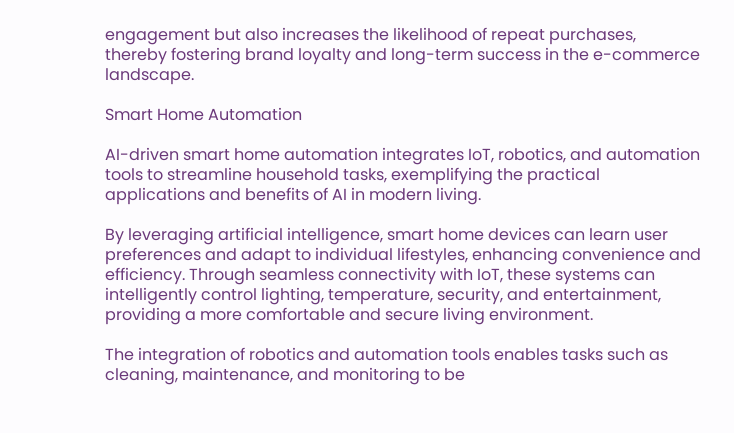engagement but also increases the likelihood of repeat purchases, thereby fostering brand loyalty and long-term success in the e-commerce landscape.

Smart Home Automation

AI-driven smart home automation integrates IoT, robotics, and automation tools to streamline household tasks, exemplifying the practical applications and benefits of AI in modern living.

By leveraging artificial intelligence, smart home devices can learn user preferences and adapt to individual lifestyles, enhancing convenience and efficiency. Through seamless connectivity with IoT, these systems can intelligently control lighting, temperature, security, and entertainment, providing a more comfortable and secure living environment.

The integration of robotics and automation tools enables tasks such as cleaning, maintenance, and monitoring to be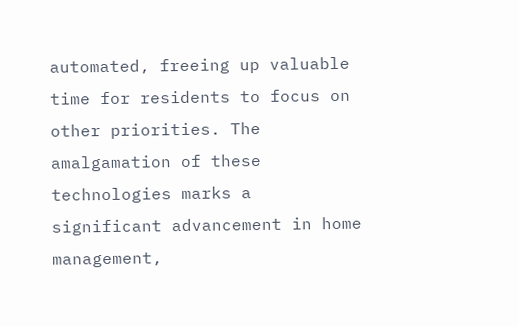automated, freeing up valuable time for residents to focus on other priorities. The amalgamation of these technologies marks a significant advancement in home management,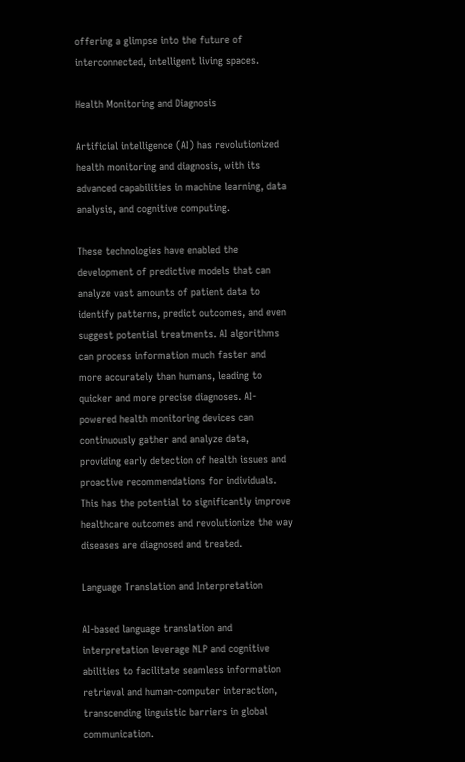offering a glimpse into the future of interconnected, intelligent living spaces.

Health Monitoring and Diagnosis

Artificial intelligence (AI) has revolutionized health monitoring and diagnosis, with its advanced capabilities in machine learning, data analysis, and cognitive computing.

These technologies have enabled the development of predictive models that can analyze vast amounts of patient data to identify patterns, predict outcomes, and even suggest potential treatments. AI algorithms can process information much faster and more accurately than humans, leading to quicker and more precise diagnoses. AI-powered health monitoring devices can continuously gather and analyze data, providing early detection of health issues and proactive recommendations for individuals. This has the potential to significantly improve healthcare outcomes and revolutionize the way diseases are diagnosed and treated.

Language Translation and Interpretation

AI-based language translation and interpretation leverage NLP and cognitive abilities to facilitate seamless information retrieval and human-computer interaction, transcending linguistic barriers in global communication.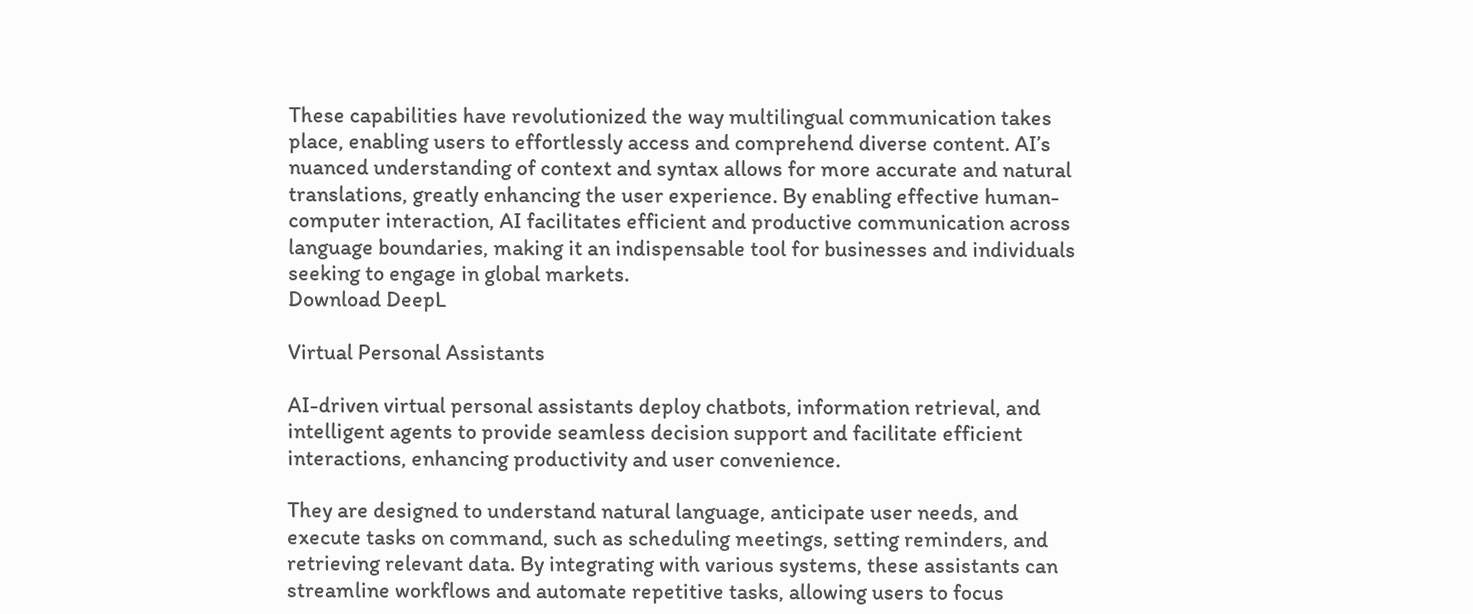These capabilities have revolutionized the way multilingual communication takes place, enabling users to effortlessly access and comprehend diverse content. AI’s nuanced understanding of context and syntax allows for more accurate and natural translations, greatly enhancing the user experience. By enabling effective human-computer interaction, AI facilitates efficient and productive communication across language boundaries, making it an indispensable tool for businesses and individuals seeking to engage in global markets.
Download DeepL

Virtual Personal Assistants

AI-driven virtual personal assistants deploy chatbots, information retrieval, and intelligent agents to provide seamless decision support and facilitate efficient interactions, enhancing productivity and user convenience.

They are designed to understand natural language, anticipate user needs, and execute tasks on command, such as scheduling meetings, setting reminders, and retrieving relevant data. By integrating with various systems, these assistants can streamline workflows and automate repetitive tasks, allowing users to focus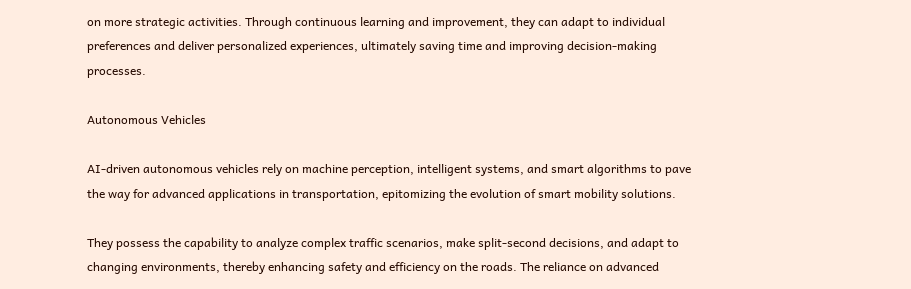on more strategic activities. Through continuous learning and improvement, they can adapt to individual preferences and deliver personalized experiences, ultimately saving time and improving decision-making processes.

Autonomous Vehicles

AI-driven autonomous vehicles rely on machine perception, intelligent systems, and smart algorithms to pave the way for advanced applications in transportation, epitomizing the evolution of smart mobility solutions.

They possess the capability to analyze complex traffic scenarios, make split-second decisions, and adapt to changing environments, thereby enhancing safety and efficiency on the roads. The reliance on advanced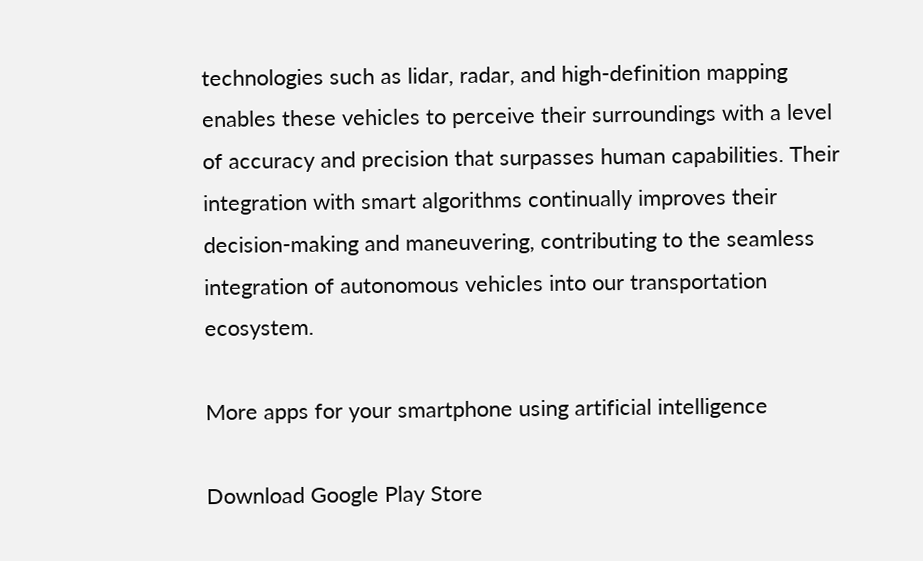technologies such as lidar, radar, and high-definition mapping enables these vehicles to perceive their surroundings with a level of accuracy and precision that surpasses human capabilities. Their integration with smart algorithms continually improves their decision-making and maneuvering, contributing to the seamless integration of autonomous vehicles into our transportation ecosystem.

More apps for your smartphone using artificial intelligence

Download Google Play Store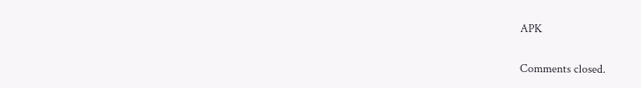APK

Comments closed.